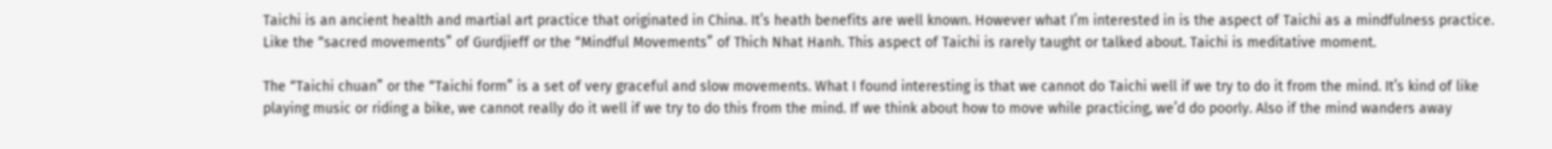Taichi is an ancient health and martial art practice that originated in China. It’s heath benefits are well known. However what I’m interested in is the aspect of Taichi as a mindfulness practice. Like the “sacred movements” of Gurdjieff or the “Mindful Movements” of Thich Nhat Hanh. This aspect of Taichi is rarely taught or talked about. Taichi is meditative moment.

The “Taichi chuan” or the “Taichi form” is a set of very graceful and slow movements. What I found interesting is that we cannot do Taichi well if we try to do it from the mind. It’s kind of like playing music or riding a bike, we cannot really do it well if we try to do this from the mind. If we think about how to move while practicing, we’d do poorly. Also if the mind wanders away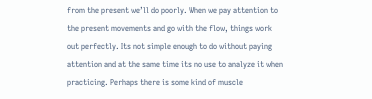from the present we’ll do poorly. When we pay attention to the present movements and go with the flow, things work out perfectly. Its not simple enough to do without paying attention and at the same time its no use to analyze it when practicing. Perhaps there is some kind of muscle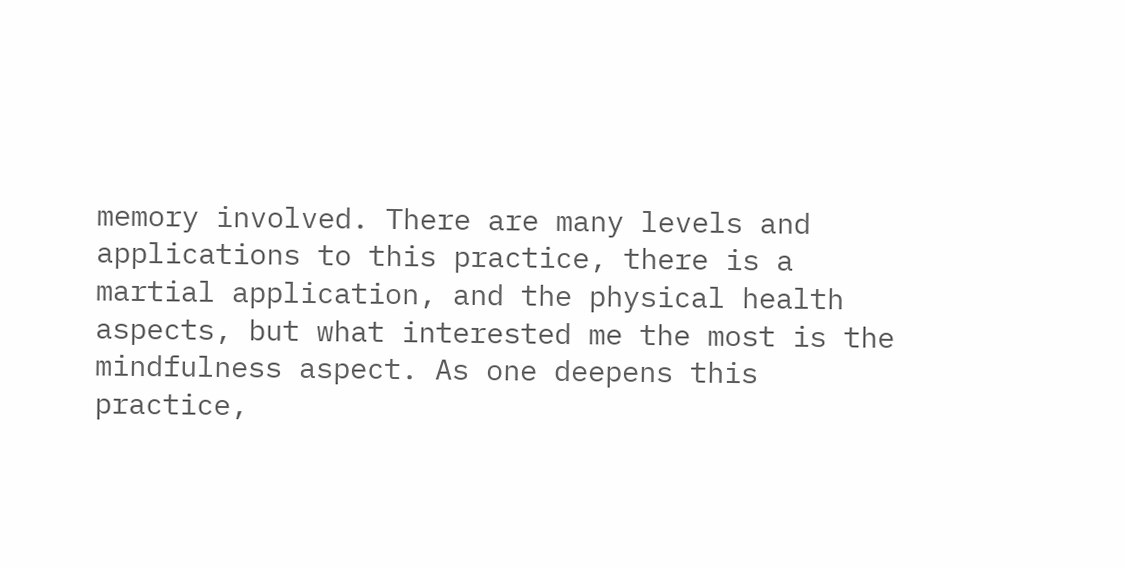memory involved. There are many levels and applications to this practice, there is a martial application, and the physical health aspects, but what interested me the most is the mindfulness aspect. As one deepens this practice,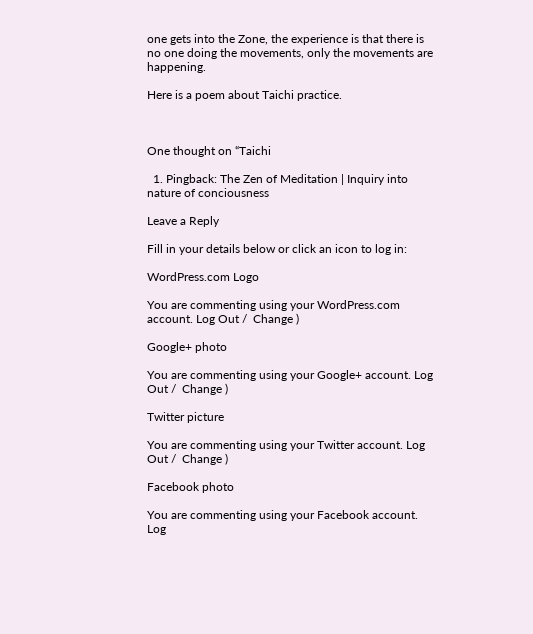one gets into the Zone, the experience is that there is no one doing the movements, only the movements are happening.

Here is a poem about Taichi practice.



One thought on “Taichi

  1. Pingback: The Zen of Meditation | Inquiry into nature of conciousness

Leave a Reply

Fill in your details below or click an icon to log in:

WordPress.com Logo

You are commenting using your WordPress.com account. Log Out /  Change )

Google+ photo

You are commenting using your Google+ account. Log Out /  Change )

Twitter picture

You are commenting using your Twitter account. Log Out /  Change )

Facebook photo

You are commenting using your Facebook account. Log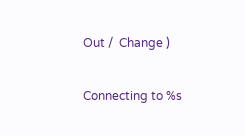Out /  Change )

Connecting to %s